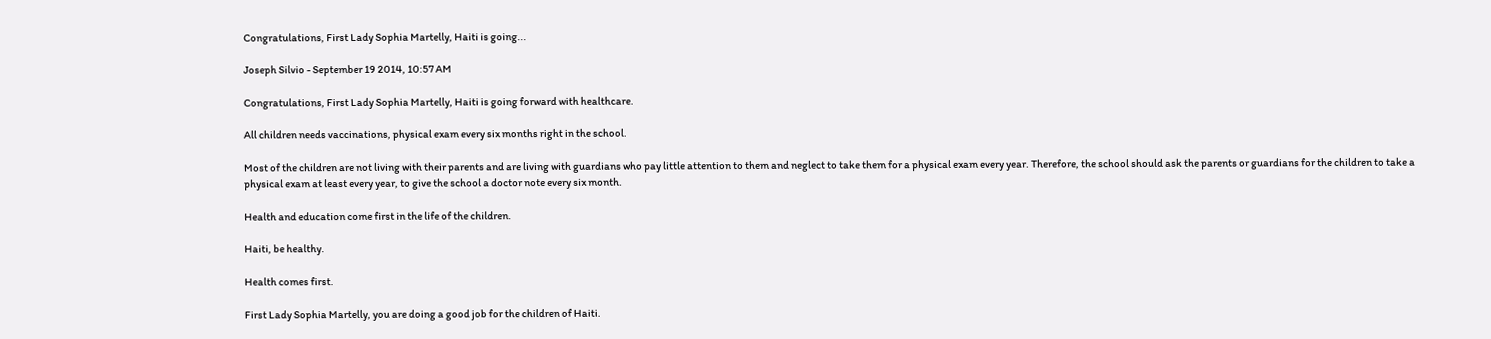Congratulations, First Lady Sophia Martelly, Haiti is going...

Joseph Silvio - September 19 2014, 10:57 AM

Congratulations, First Lady Sophia Martelly, Haiti is going forward with healthcare.

All children needs vaccinations, physical exam every six months right in the school.

Most of the children are not living with their parents and are living with guardians who pay little attention to them and neglect to take them for a physical exam every year. Therefore, the school should ask the parents or guardians for the children to take a physical exam at least every year, to give the school a doctor note every six month.

Health and education come first in the life of the children.

Haiti, be healthy.

Health comes first.

First Lady Sophia Martelly, you are doing a good job for the children of Haiti.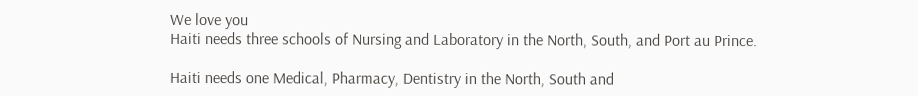We love you
Haiti needs three schools of Nursing and Laboratory in the North, South, and Port au Prince.

Haiti needs one Medical, Pharmacy, Dentistry in the North, South and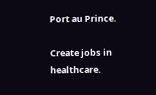Port au Prince.

Create jobs in healthcare.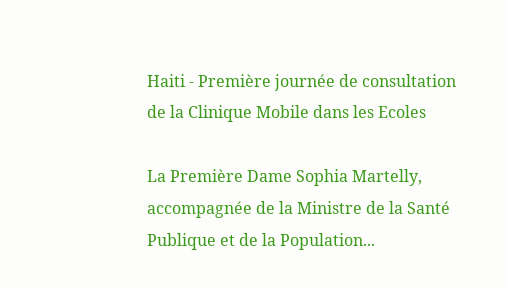Haiti - Première journée de consultation de la Clinique Mobile dans les Ecoles

La Première Dame Sophia Martelly, accompagnée de la Ministre de la Santé Publique et de la Population...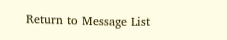Return to Message List